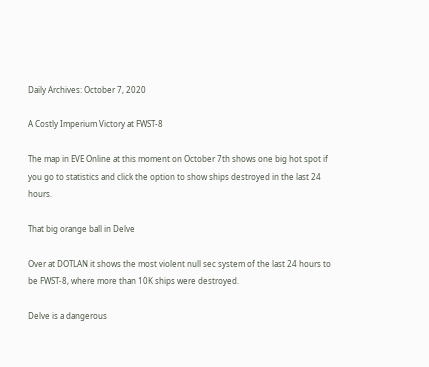Daily Archives: October 7, 2020

A Costly Imperium Victory at FWST-8

The map in EVE Online at this moment on October 7th shows one big hot spot if you go to statistics and click the option to show ships destroyed in the last 24 hours.

That big orange ball in Delve

Over at DOTLAN it shows the most violent null sec system of the last 24 hours to be FWST-8, where more than 10K ships were destroyed.

Delve is a dangerous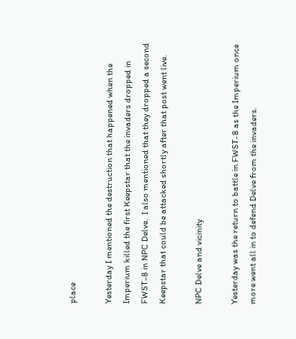place

Yesterday I mentioned the destruction that happened when the Imperium killed the first Keepstar that the invaders dropped in FWST-8 in NPC Delve.  I also mentioned that they dropped a second Keepstar that could be attacked shortly after that post went live.

NPC Delve and vicinity

Yesterday was the return to battle in FWST-8 as the Imperium once more went all in to defend Delve from the invaders.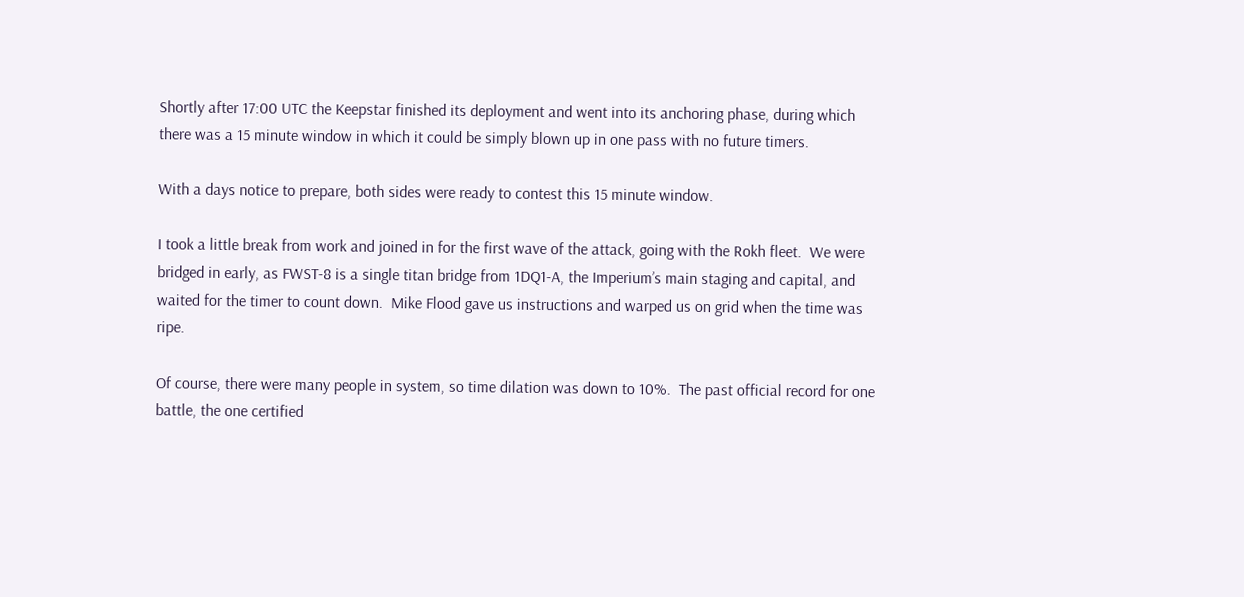Shortly after 17:00 UTC the Keepstar finished its deployment and went into its anchoring phase, during which there was a 15 minute window in which it could be simply blown up in one pass with no future timers.

With a days notice to prepare, both sides were ready to contest this 15 minute window.

I took a little break from work and joined in for the first wave of the attack, going with the Rokh fleet.  We were bridged in early, as FWST-8 is a single titan bridge from 1DQ1-A, the Imperium’s main staging and capital, and waited for the timer to count down.  Mike Flood gave us instructions and warped us on grid when the time was ripe.

Of course, there were many people in system, so time dilation was down to 10%.  The past official record for one battle, the one certified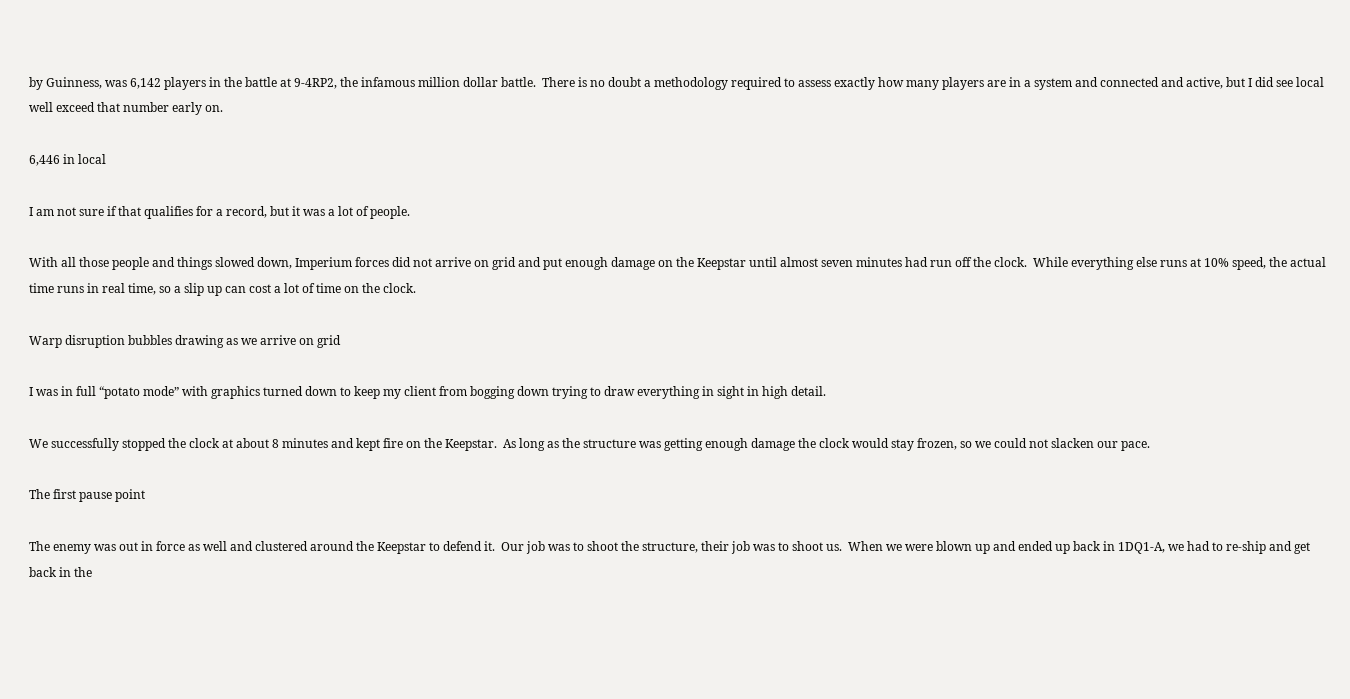by Guinness, was 6,142 players in the battle at 9-4RP2, the infamous million dollar battle.  There is no doubt a methodology required to assess exactly how many players are in a system and connected and active, but I did see local well exceed that number early on.

6,446 in local

I am not sure if that qualifies for a record, but it was a lot of people.

With all those people and things slowed down, Imperium forces did not arrive on grid and put enough damage on the Keepstar until almost seven minutes had run off the clock.  While everything else runs at 10% speed, the actual time runs in real time, so a slip up can cost a lot of time on the clock.

Warp disruption bubbles drawing as we arrive on grid

I was in full “potato mode” with graphics turned down to keep my client from bogging down trying to draw everything in sight in high detail.

We successfully stopped the clock at about 8 minutes and kept fire on the Keepstar.  As long as the structure was getting enough damage the clock would stay frozen, so we could not slacken our pace.

The first pause point

The enemy was out in force as well and clustered around the Keepstar to defend it.  Our job was to shoot the structure, their job was to shoot us.  When we were blown up and ended up back in 1DQ1-A, we had to re-ship and get back in the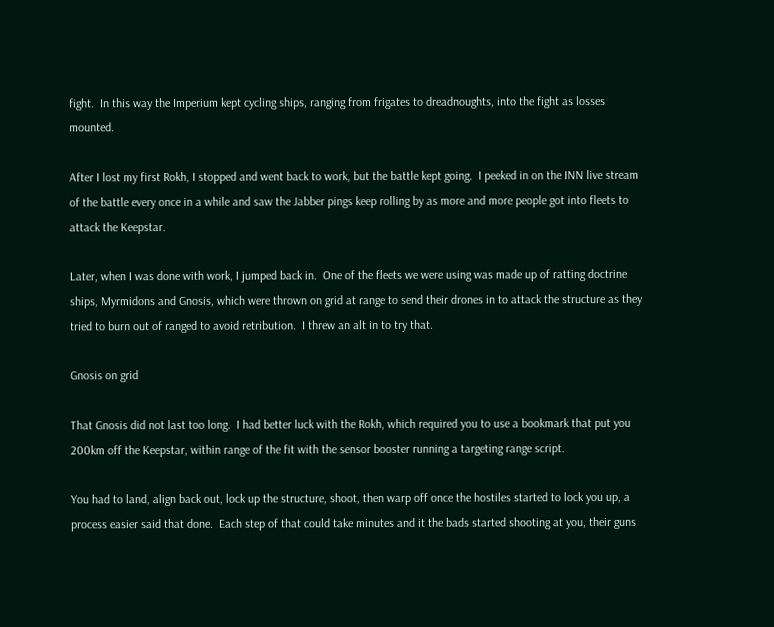fight.  In this way the Imperium kept cycling ships, ranging from frigates to dreadnoughts, into the fight as losses mounted.

After I lost my first Rokh, I stopped and went back to work, but the battle kept going.  I peeked in on the INN live stream of the battle every once in a while and saw the Jabber pings keep rolling by as more and more people got into fleets to attack the Keepstar.

Later, when I was done with work, I jumped back in.  One of the fleets we were using was made up of ratting doctrine ships, Myrmidons and Gnosis, which were thrown on grid at range to send their drones in to attack the structure as they tried to burn out of ranged to avoid retribution.  I threw an alt in to try that.

Gnosis on grid

That Gnosis did not last too long.  I had better luck with the Rokh, which required you to use a bookmark that put you 200km off the Keepstar, within range of the fit with the sensor booster running a targeting range script.

You had to land, align back out, lock up the structure, shoot, then warp off once the hostiles started to lock you up, a process easier said that done.  Each step of that could take minutes and it the bads started shooting at you, their guns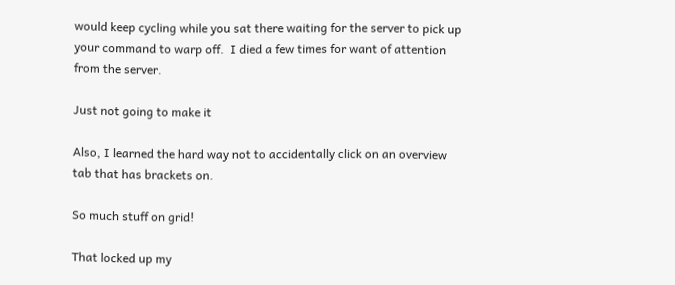would keep cycling while you sat there waiting for the server to pick up your command to warp off.  I died a few times for want of attention from the server.

Just not going to make it

Also, I learned the hard way not to accidentally click on an overview tab that has brackets on.

So much stuff on grid!

That locked up my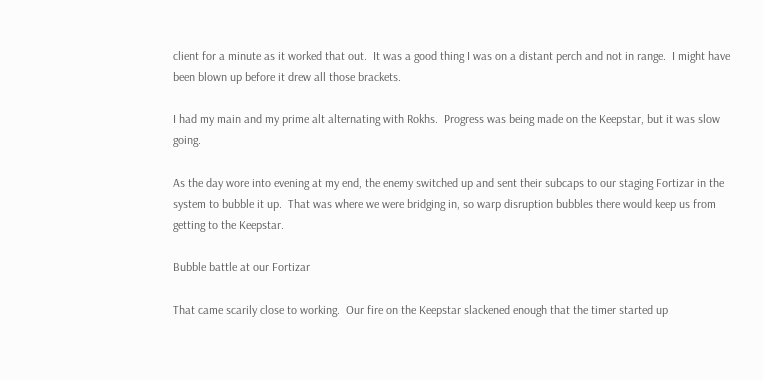client for a minute as it worked that out.  It was a good thing I was on a distant perch and not in range.  I might have been blown up before it drew all those brackets.

I had my main and my prime alt alternating with Rokhs.  Progress was being made on the Keepstar, but it was slow going.

As the day wore into evening at my end, the enemy switched up and sent their subcaps to our staging Fortizar in the system to bubble it up.  That was where we were bridging in, so warp disruption bubbles there would keep us from getting to the Keepstar.

Bubble battle at our Fortizar

That came scarily close to working.  Our fire on the Keepstar slackened enough that the timer started up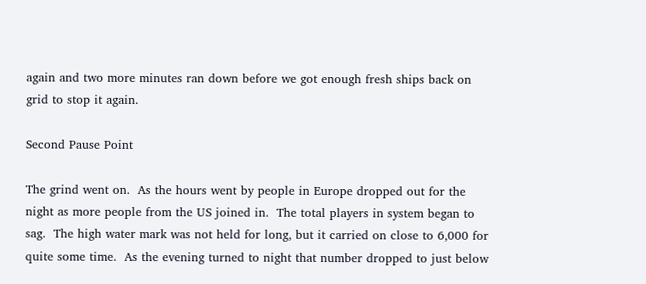again and two more minutes ran down before we got enough fresh ships back on grid to stop it again.

Second Pause Point

The grind went on.  As the hours went by people in Europe dropped out for the night as more people from the US joined in.  The total players in system began to sag.  The high water mark was not held for long, but it carried on close to 6,000 for quite some time.  As the evening turned to night that number dropped to just below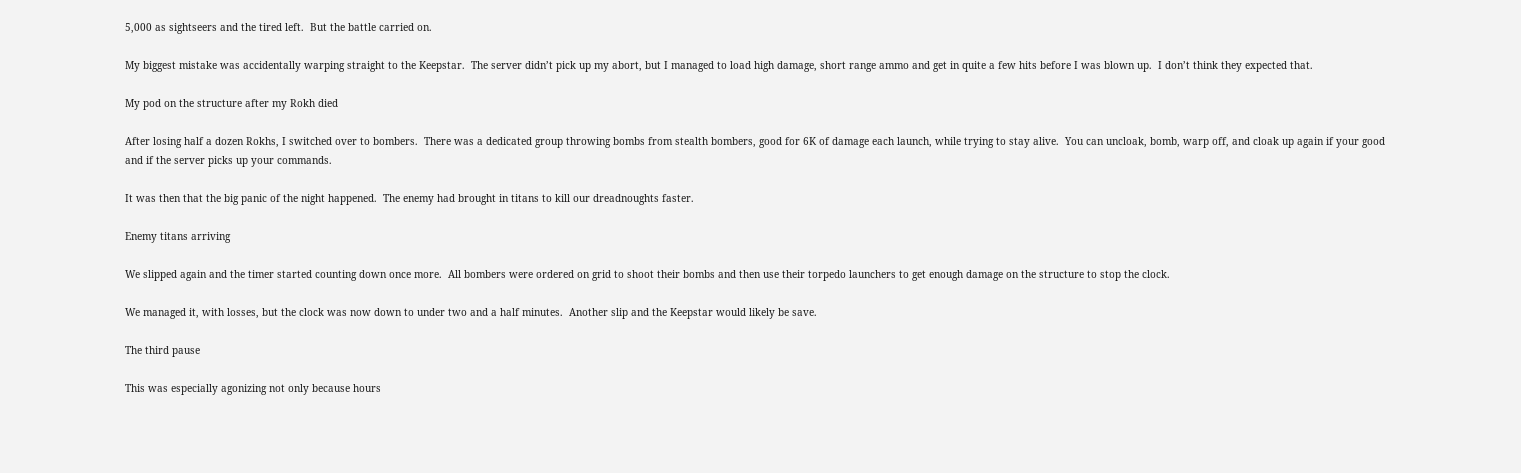5,000 as sightseers and the tired left.  But the battle carried on.

My biggest mistake was accidentally warping straight to the Keepstar.  The server didn’t pick up my abort, but I managed to load high damage, short range ammo and get in quite a few hits before I was blown up.  I don’t think they expected that.

My pod on the structure after my Rokh died

After losing half a dozen Rokhs, I switched over to bombers.  There was a dedicated group throwing bombs from stealth bombers, good for 6K of damage each launch, while trying to stay alive.  You can uncloak, bomb, warp off, and cloak up again if your good and if the server picks up your commands.

It was then that the big panic of the night happened.  The enemy had brought in titans to kill our dreadnoughts faster.

Enemy titans arriving

We slipped again and the timer started counting down once more.  All bombers were ordered on grid to shoot their bombs and then use their torpedo launchers to get enough damage on the structure to stop the clock.

We managed it, with losses, but the clock was now down to under two and a half minutes.  Another slip and the Keepstar would likely be save.

The third pause

This was especially agonizing not only because hours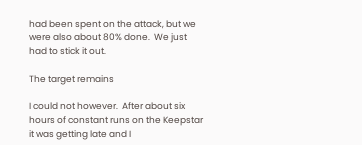had been spent on the attack, but we were also about 80% done.  We just had to stick it out.

The target remains

I could not however.  After about six hours of constant runs on the Keepstar it was getting late and I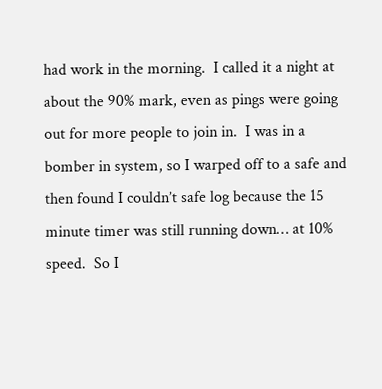had work in the morning.  I called it a night at about the 90% mark, even as pings were going out for more people to join in.  I was in a bomber in system, so I warped off to a safe and then found I couldn’t safe log because the 15 minute timer was still running down… at 10% speed.  So I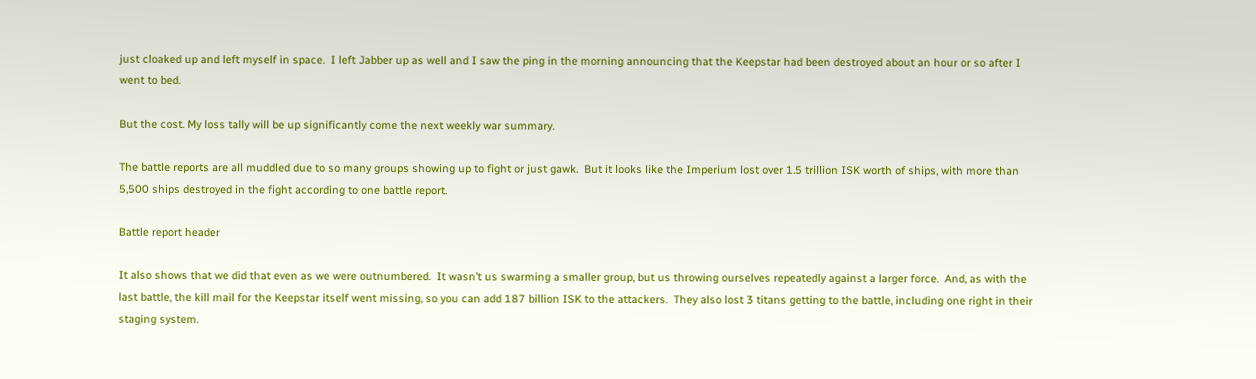just cloaked up and left myself in space.  I left Jabber up as well and I saw the ping in the morning announcing that the Keepstar had been destroyed about an hour or so after I went to bed.

But the cost. My loss tally will be up significantly come the next weekly war summary.

The battle reports are all muddled due to so many groups showing up to fight or just gawk.  But it looks like the Imperium lost over 1.5 trillion ISK worth of ships, with more than 5,500 ships destroyed in the fight according to one battle report.

Battle report header

It also shows that we did that even as we were outnumbered.  It wasn’t us swarming a smaller group, but us throwing ourselves repeatedly against a larger force.  And, as with the last battle, the kill mail for the Keepstar itself went missing, so you can add 187 billion ISK to the attackers.  They also lost 3 titans getting to the battle, including one right in their staging system.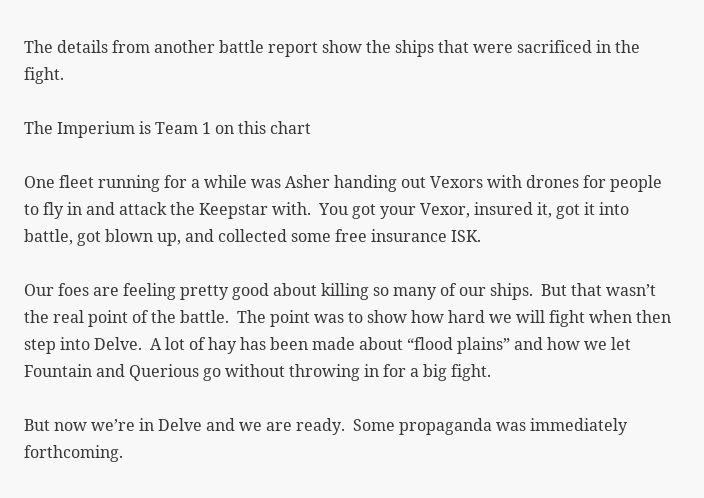The details from another battle report show the ships that were sacrificed in the fight.

The Imperium is Team 1 on this chart

One fleet running for a while was Asher handing out Vexors with drones for people to fly in and attack the Keepstar with.  You got your Vexor, insured it, got it into battle, got blown up, and collected some free insurance ISK.

Our foes are feeling pretty good about killing so many of our ships.  But that wasn’t the real point of the battle.  The point was to show how hard we will fight when then step into Delve.  A lot of hay has been made about “flood plains” and how we let Fountain and Querious go without throwing in for a big fight.

But now we’re in Delve and we are ready.  Some propaganda was immediately forthcoming.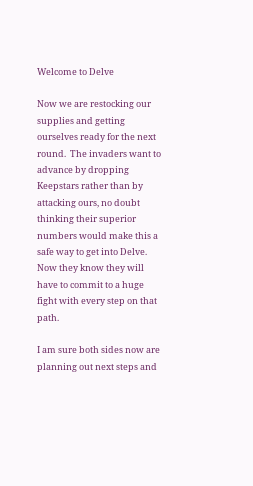Welcome to Delve

Now we are restocking our supplies and getting ourselves ready for the next round.  The invaders want to advance by dropping Keepstars rather than by attacking ours, no doubt thinking their superior numbers would make this a safe way to get into Delve.  Now they know they will have to commit to a huge fight with every step on that path.

I am sure both sides now are planning out next steps and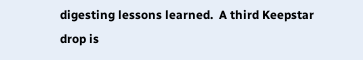digesting lessons learned.  A third Keepstar drop is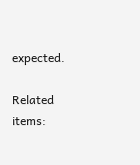expected.

Related items: